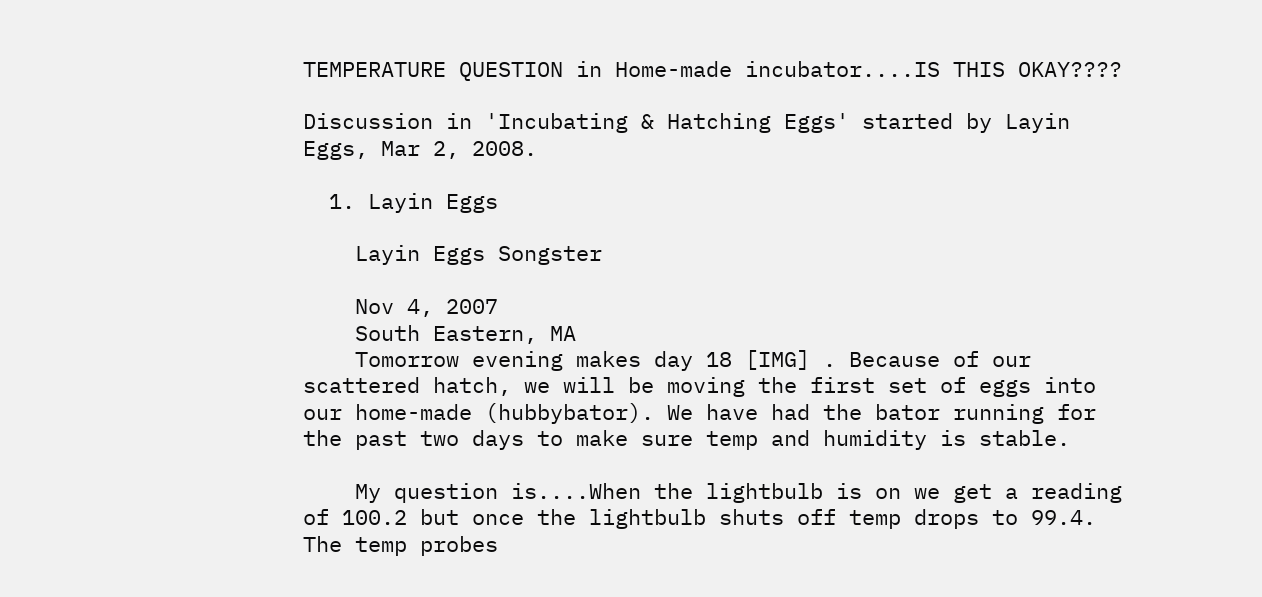TEMPERATURE QUESTION in Home-made incubator....IS THIS OKAY????

Discussion in 'Incubating & Hatching Eggs' started by Layin Eggs, Mar 2, 2008.

  1. Layin Eggs

    Layin Eggs Songster

    Nov 4, 2007
    South Eastern, MA
    Tomorrow evening makes day 18 [IMG] . Because of our scattered hatch, we will be moving the first set of eggs into our home-made (hubbybator). We have had the bator running for the past two days to make sure temp and humidity is stable.

    My question is....When the lightbulb is on we get a reading of 100.2 but once the lightbulb shuts off temp drops to 99.4. The temp probes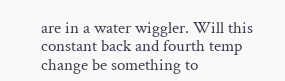are in a water wiggler. Will this constant back and fourth temp change be something to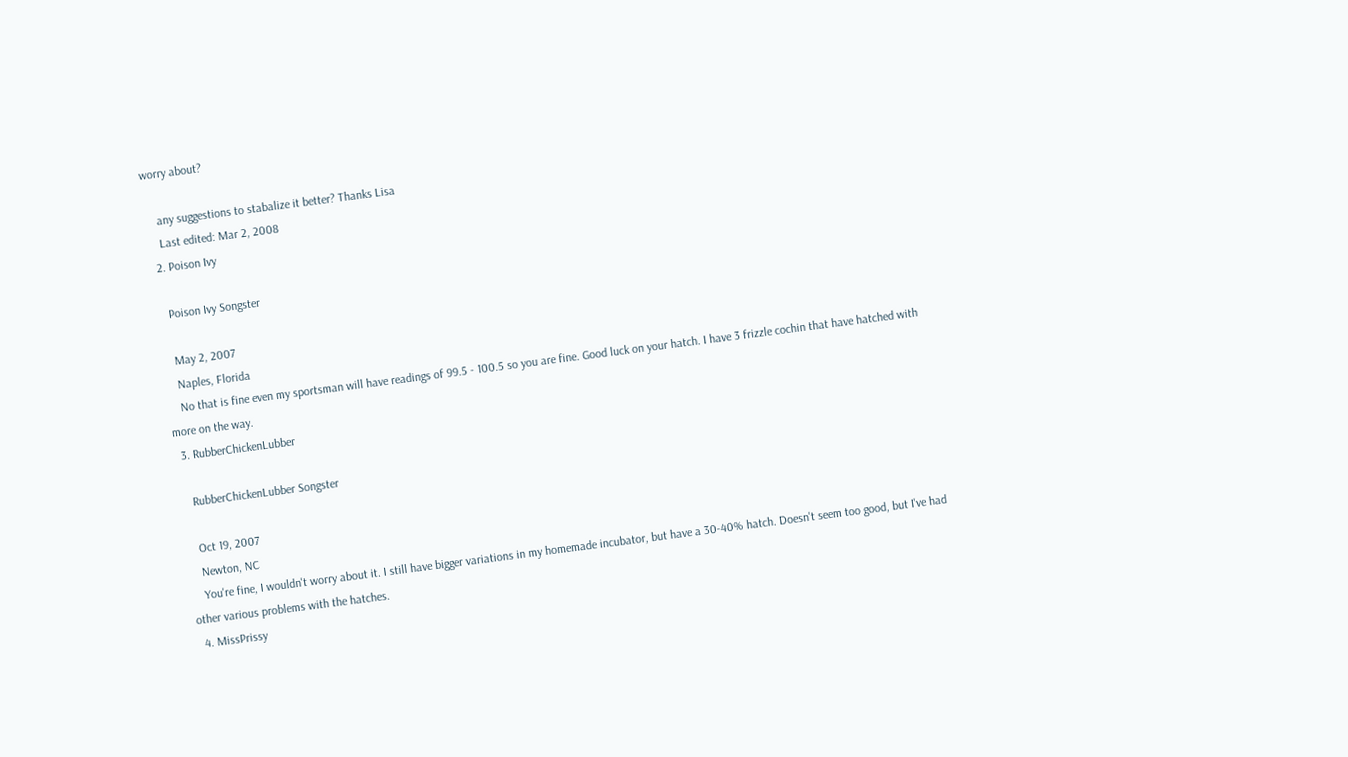worry about?

    any suggestions to stabalize it better? Thanks Lisa
    Last edited: Mar 2, 2008
  2. Poison Ivy

    Poison Ivy Songster

    May 2, 2007
    Naples, Florida
    No that is fine even my sportsman will have readings of 99.5 - 100.5 so you are fine. Good luck on your hatch. I have 3 frizzle cochin that have hatched with more on the way.
  3. RubberChickenLubber

    RubberChickenLubber Songster

    Oct 19, 2007
    Newton, NC
    You're fine, I wouldn't worry about it. I still have bigger variations in my homemade incubator, but have a 30-40% hatch. Doesn't seem too good, but I've had other various problems with the hatches.
  4. MissPrissy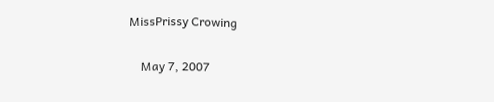MissPrissy Crowing

    May 7, 2007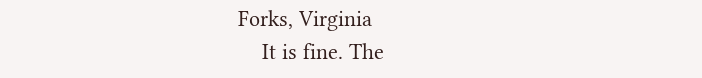Forks, Virginia
    It is fine. The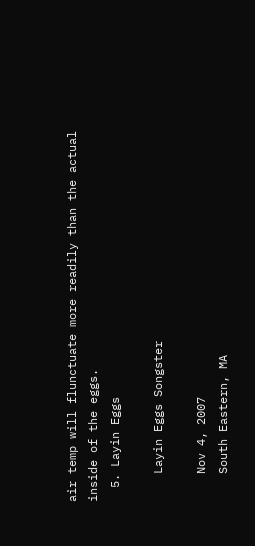air temp will flunctuate more readily than the actual inside of the eggs.
  5. Layin Eggs

    Layin Eggs Songster

    Nov 4, 2007
    South Eastern, MA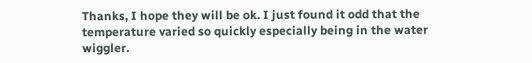Thanks, I hope they will be ok. I just found it odd that the temperature varied so quickly especially being in the water wiggler.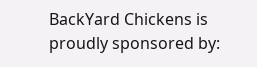BackYard Chickens is proudly sponsored by: